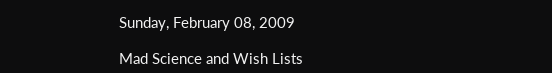Sunday, February 08, 2009

Mad Science and Wish Lists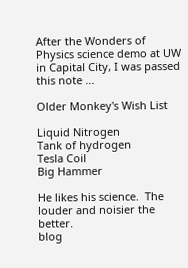After the Wonders of Physics science demo at UW in Capital City, I was passed this note ...

Older Monkey's Wish List

Liquid Nitrogen
Tank of hydrogen
Tesla Coil
Big Hammer

He likes his science.  The louder and noisier the better.
blog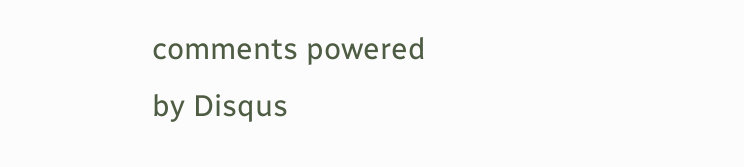comments powered by Disqus